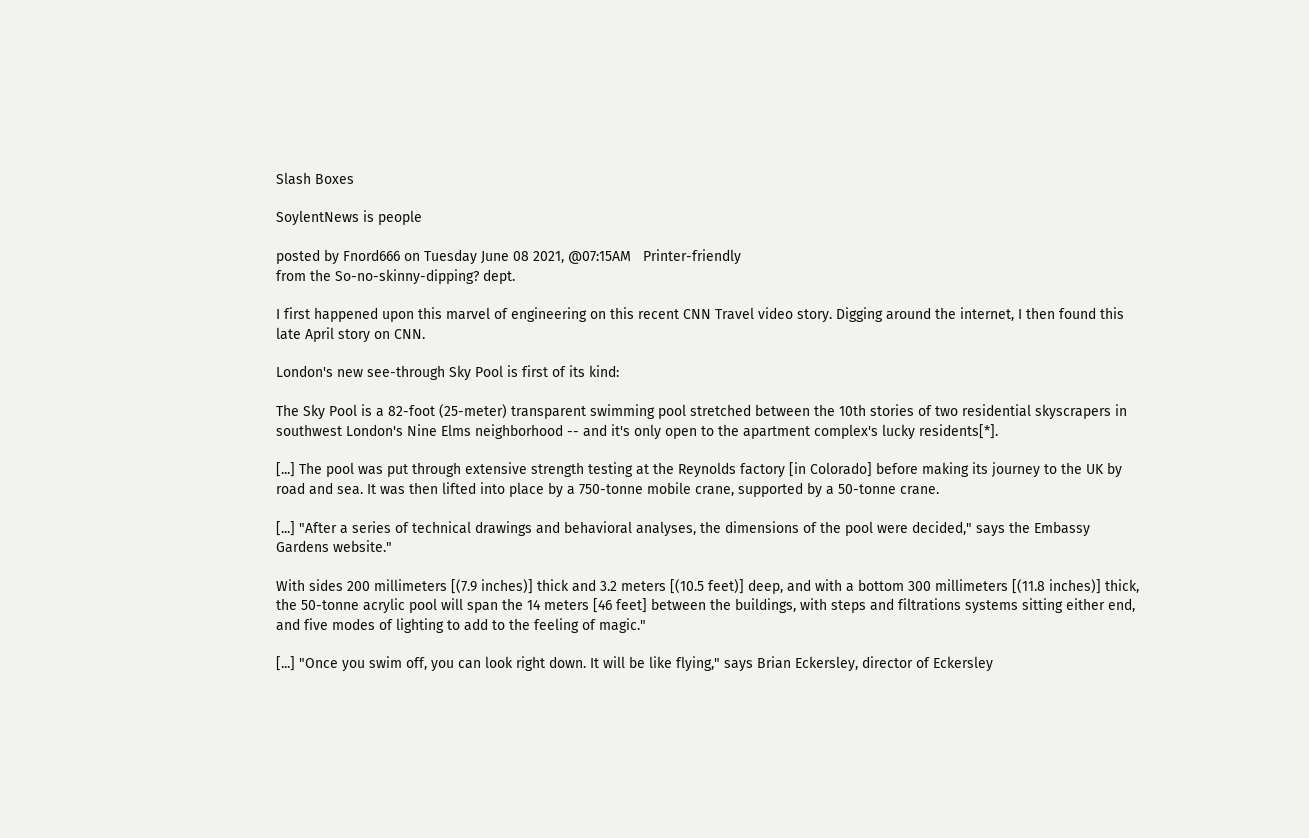Slash Boxes

SoylentNews is people

posted by Fnord666 on Tuesday June 08 2021, @07:15AM   Printer-friendly
from the So-no-skinny-dipping? dept.

I first happened upon this marvel of engineering on this recent CNN Travel video story. Digging around the internet, I then found this late April story on CNN.

London's new see-through Sky Pool is first of its kind:

The Sky Pool is a 82-foot (25-meter) transparent swimming pool stretched between the 10th stories of two residential skyscrapers in southwest London's Nine Elms neighborhood -- and it's only open to the apartment complex's lucky residents[*].

[...] The pool was put through extensive strength testing at the Reynolds factory [in Colorado] before making its journey to the UK by road and sea. It was then lifted into place by a 750-tonne mobile crane, supported by a 50-tonne crane.

[...] "After a series of technical drawings and behavioral analyses, the dimensions of the pool were decided," says the Embassy Gardens website."

With sides 200 millimeters [(7.9 inches)] thick and 3.2 meters [(10.5 feet)] deep, and with a bottom 300 millimeters [(11.8 inches)] thick, the 50-tonne acrylic pool will span the 14 meters [46 feet] between the buildings, with steps and filtrations systems sitting either end, and five modes of lighting to add to the feeling of magic."

[...] "Once you swim off, you can look right down. It will be like flying," says Brian Eckersley, director of Eckersley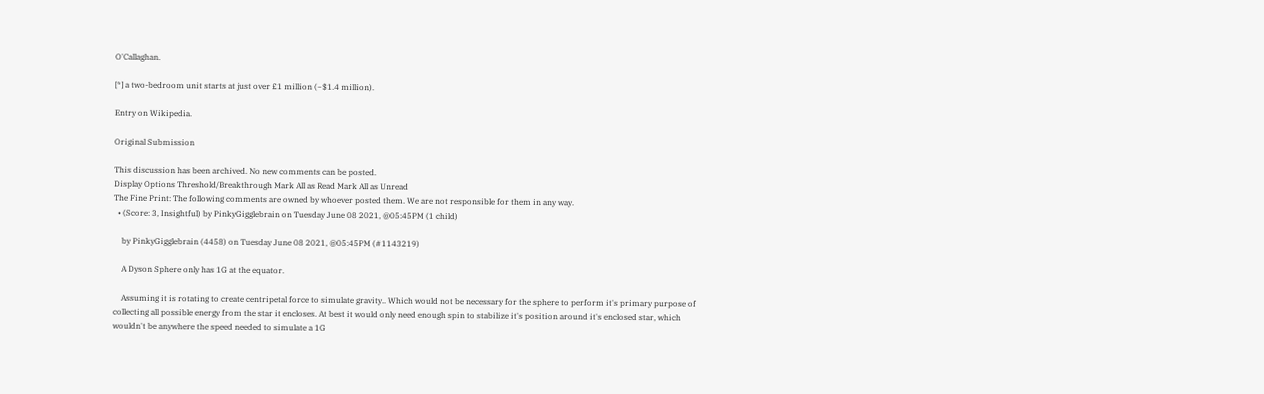O'Callaghan.

[*] a two-bedroom unit starts at just over £1 million (~$1.4 million).

Entry on Wikipedia.

Original Submission

This discussion has been archived. No new comments can be posted.
Display Options Threshold/Breakthrough Mark All as Read Mark All as Unread
The Fine Print: The following comments are owned by whoever posted them. We are not responsible for them in any way.
  • (Score: 3, Insightful) by PinkyGigglebrain on Tuesday June 08 2021, @05:45PM (1 child)

    by PinkyGigglebrain (4458) on Tuesday June 08 2021, @05:45PM (#1143219)

    A Dyson Sphere only has 1G at the equator.

    Assuming it is rotating to create centripetal force to simulate gravity.. Which would not be necessary for the sphere to perform it's primary purpose of collecting all possible energy from the star it encloses. At best it would only need enough spin to stabilize it's position around it's enclosed star, which wouldn't be anywhere the speed needed to simulate a 1G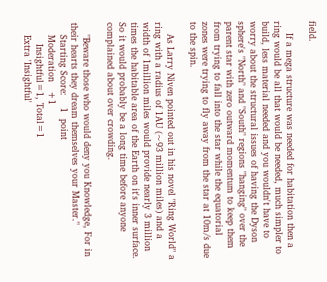field.

    If a mega structure was needed for habitation then a ring would be all that would be needed, much simpler to build, less material needed and you wouldn't have to worry about the structural issues of having the Dyson sphere's "North" and "South" regions "hanging" over the parent star with zero outward momentum to keep them from trying to fall into the star while the equatorial zones were trying to fly away from the star at 10m/s due to the spin.

    As Larry Niven pointed out in his novel "Ring World" a ring with a radius of 1AU (~93 million miles) and a width of 1million miles would provide nearly 3 million times the habitable area of the Earth on it's inner surface. So it would probably be a long time before anyone complained about over crowding.

    "Beware those who would deny you Knowledge, For in their hearts they dream themselves your Master."
    Starting Score:    1  point
    Moderation   +1
       Insightful=1, Total=1
    Extra 'Insightful'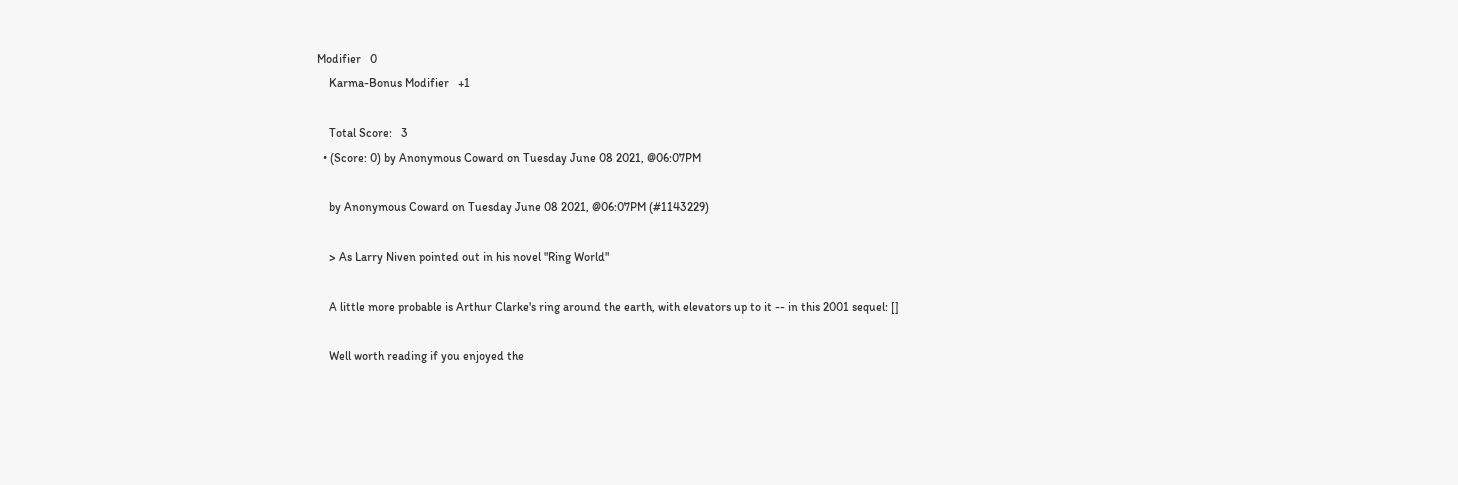Modifier   0
    Karma-Bonus Modifier   +1

    Total Score:   3
  • (Score: 0) by Anonymous Coward on Tuesday June 08 2021, @06:07PM

    by Anonymous Coward on Tuesday June 08 2021, @06:07PM (#1143229)

    > As Larry Niven pointed out in his novel "Ring World"

    A little more probable is Arthur Clarke's ring around the earth, with elevators up to it -- in this 2001 sequel: []

    Well worth reading if you enjoyed the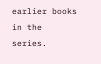earlier books in the series.